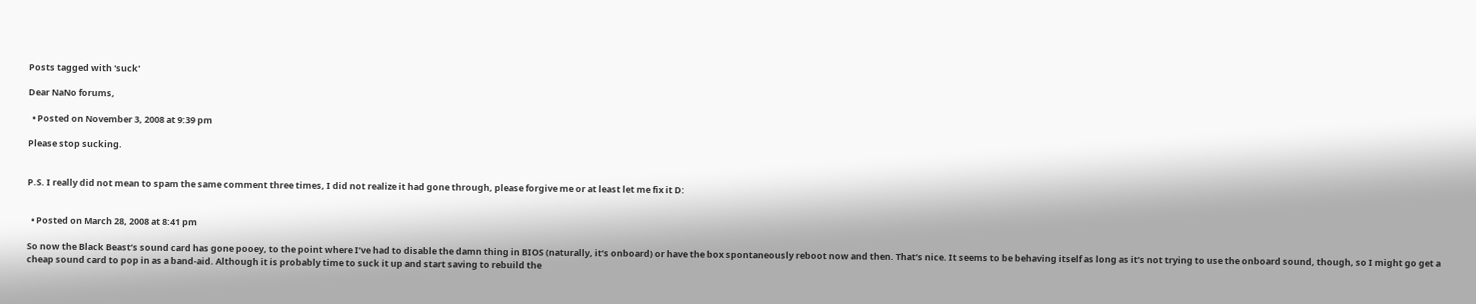Posts tagged with 'suck'

Dear NaNo forums,

  • Posted on November 3, 2008 at 9:39 pm

Please stop sucking.


P.S. I really did not mean to spam the same comment three times, I did not realize it had gone through, please forgive me or at least let me fix it D:


  • Posted on March 28, 2008 at 8:41 pm

So now the Black Beast’s sound card has gone pooey, to the point where I’ve had to disable the damn thing in BIOS (naturally, it’s onboard) or have the box spontaneously reboot now and then. That’s nice. It seems to be behaving itself as long as it’s not trying to use the onboard sound, though, so I might go get a cheap sound card to pop in as a band-aid. Although it is probably time to suck it up and start saving to rebuild the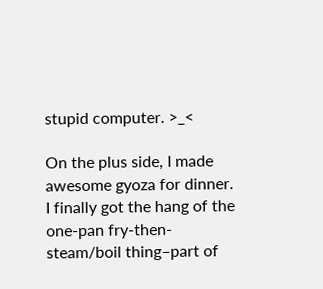stupid computer. >_<

On the plus side, I made awesome gyoza for dinner. I finally got the hang of the one-pan fry-then-steam/boil thing–part of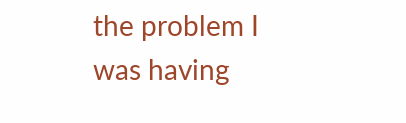the problem I was having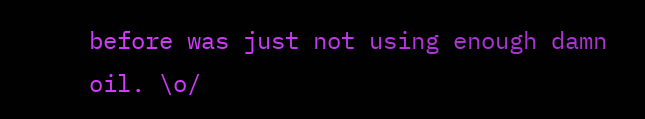before was just not using enough damn oil. \o/